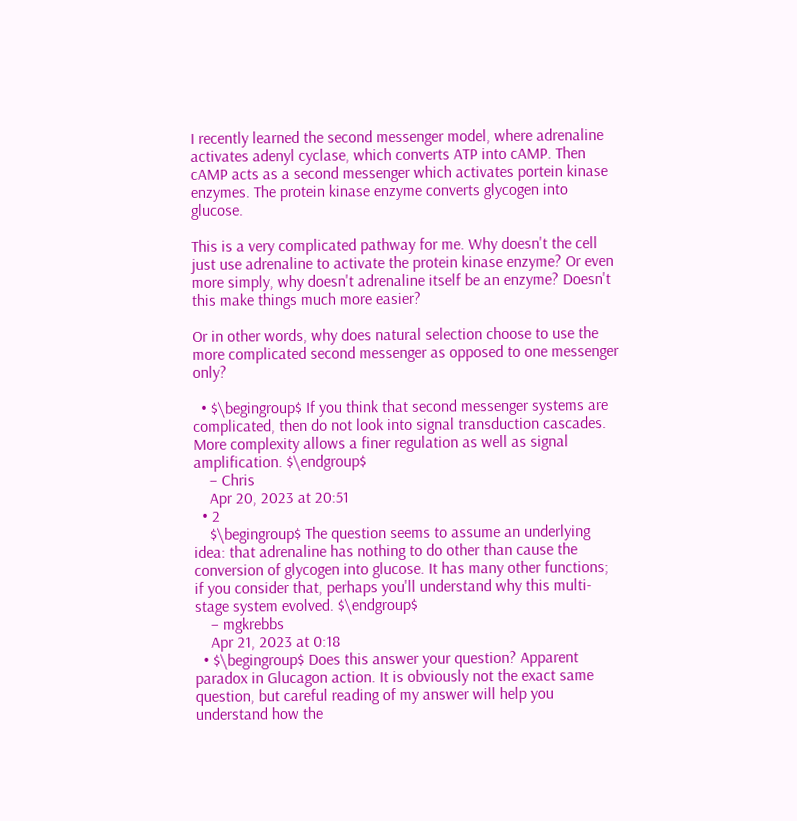I recently learned the second messenger model, where adrenaline activates adenyl cyclase, which converts ATP into cAMP. Then cAMP acts as a second messenger which activates portein kinase enzymes. The protein kinase enzyme converts glycogen into glucose.

This is a very complicated pathway for me. Why doesn't the cell just use adrenaline to activate the protein kinase enzyme? Or even more simply, why doesn't adrenaline itself be an enzyme? Doesn't this make things much more easier?

Or in other words, why does natural selection choose to use the more complicated second messenger as opposed to one messenger only?

  • $\begingroup$ If you think that second messenger systems are complicated, then do not look into signal transduction cascades. More complexity allows a finer regulation as well as signal amplification. $\endgroup$
    – Chris
    Apr 20, 2023 at 20:51
  • 2
    $\begingroup$ The question seems to assume an underlying idea: that adrenaline has nothing to do other than cause the conversion of glycogen into glucose. It has many other functions; if you consider that, perhaps you'll understand why this multi-stage system evolved. $\endgroup$
    – mgkrebbs
    Apr 21, 2023 at 0:18
  • $\begingroup$ Does this answer your question? Apparent paradox in Glucagon action. It is obviously not the exact same question, but careful reading of my answer will help you understand how the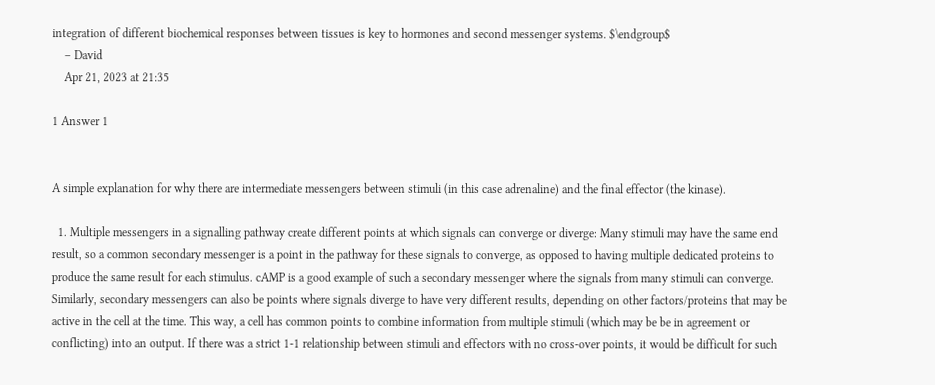integration of different biochemical responses between tissues is key to hormones and second messenger systems. $\endgroup$
    – David
    Apr 21, 2023 at 21:35

1 Answer 1


A simple explanation for why there are intermediate messengers between stimuli (in this case adrenaline) and the final effector (the kinase).

  1. Multiple messengers in a signalling pathway create different points at which signals can converge or diverge: Many stimuli may have the same end result, so a common secondary messenger is a point in the pathway for these signals to converge, as opposed to having multiple dedicated proteins to produce the same result for each stimulus. cAMP is a good example of such a secondary messenger where the signals from many stimuli can converge. Similarly, secondary messengers can also be points where signals diverge to have very different results, depending on other factors/proteins that may be active in the cell at the time. This way, a cell has common points to combine information from multiple stimuli (which may be be in agreement or conflicting) into an output. If there was a strict 1-1 relationship between stimuli and effectors with no cross-over points, it would be difficult for such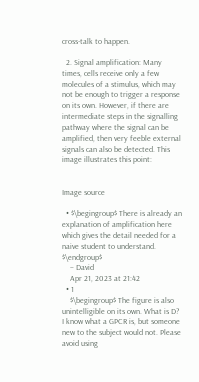cross-talk to happen.

  2. Signal amplification: Many times, cells receive only a few molecules of a stimulus, which may not be enough to trigger a response on its own. However, if there are intermediate steps in the signalling pathway where the signal can be amplified, then very feeble external signals can also be detected. This image illustrates this point:


Image source

  • $\begingroup$ There is already an explanation of amplification here which gives the detail needed for a naive student to understand. $\endgroup$
    – David
    Apr 21, 2023 at 21:42
  • 1
    $\begingroup$ The figure is also unintelligible on its own. What is D? I know what a GPCR is, but someone new to the subject would not. Please avoid using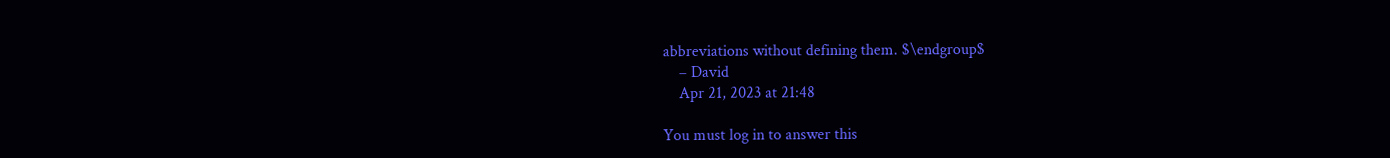abbreviations without defining them. $\endgroup$
    – David
    Apr 21, 2023 at 21:48

You must log in to answer this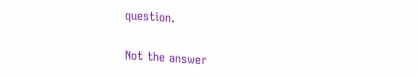question.

Not the answer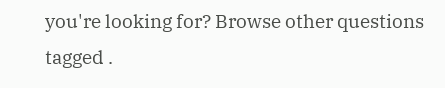you're looking for? Browse other questions tagged .